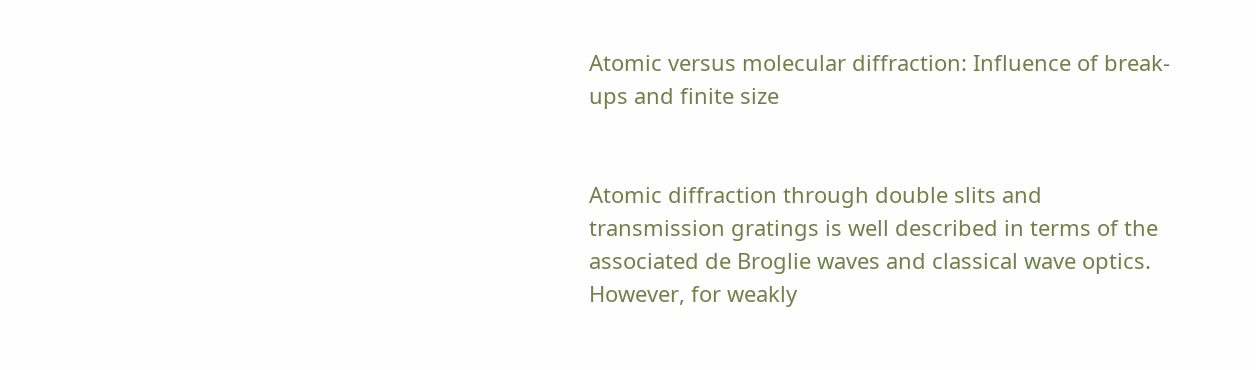Atomic versus molecular diffraction: Influence of break-ups and finite size


Atomic diffraction through double slits and transmission gratings is well described in terms of the associated de Broglie waves and classical wave optics. However, for weakly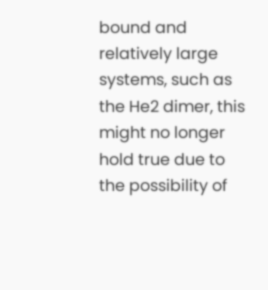bound and relatively large systems, such as the He2 dimer, this might no longer hold true due to the possibility of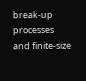break-up processes and finite-size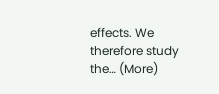effects. We therefore study the… (More)